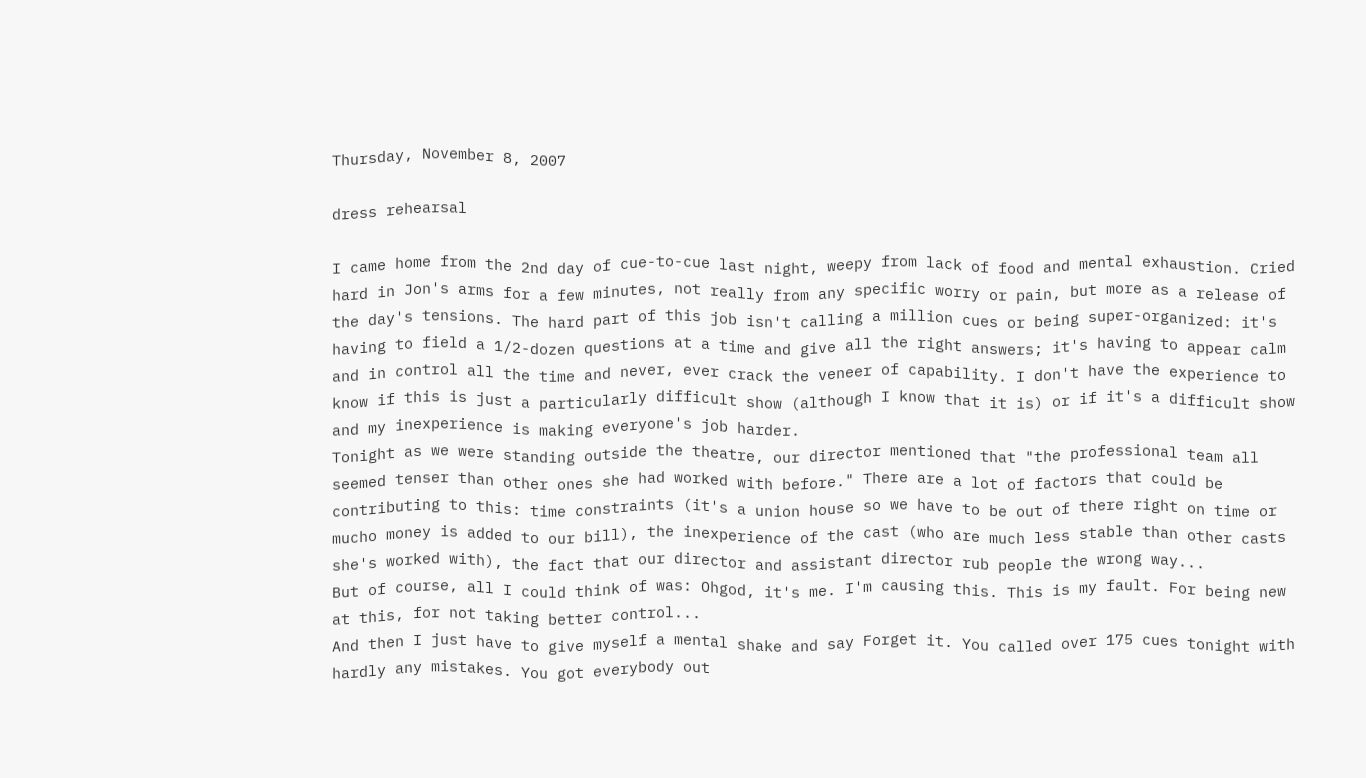Thursday, November 8, 2007

dress rehearsal

I came home from the 2nd day of cue-to-cue last night, weepy from lack of food and mental exhaustion. Cried hard in Jon's arms for a few minutes, not really from any specific worry or pain, but more as a release of the day's tensions. The hard part of this job isn't calling a million cues or being super-organized: it's having to field a 1/2-dozen questions at a time and give all the right answers; it's having to appear calm and in control all the time and never, ever crack the veneer of capability. I don't have the experience to know if this is just a particularly difficult show (although I know that it is) or if it's a difficult show and my inexperience is making everyone's job harder.
Tonight as we were standing outside the theatre, our director mentioned that "the professional team all seemed tenser than other ones she had worked with before." There are a lot of factors that could be contributing to this: time constraints (it's a union house so we have to be out of there right on time or mucho money is added to our bill), the inexperience of the cast (who are much less stable than other casts she's worked with), the fact that our director and assistant director rub people the wrong way...
But of course, all I could think of was: Ohgod, it's me. I'm causing this. This is my fault. For being new at this, for not taking better control...
And then I just have to give myself a mental shake and say Forget it. You called over 175 cues tonight with hardly any mistakes. You got everybody out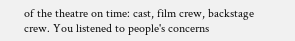of the theatre on time: cast, film crew, backstage crew. You listened to people's concerns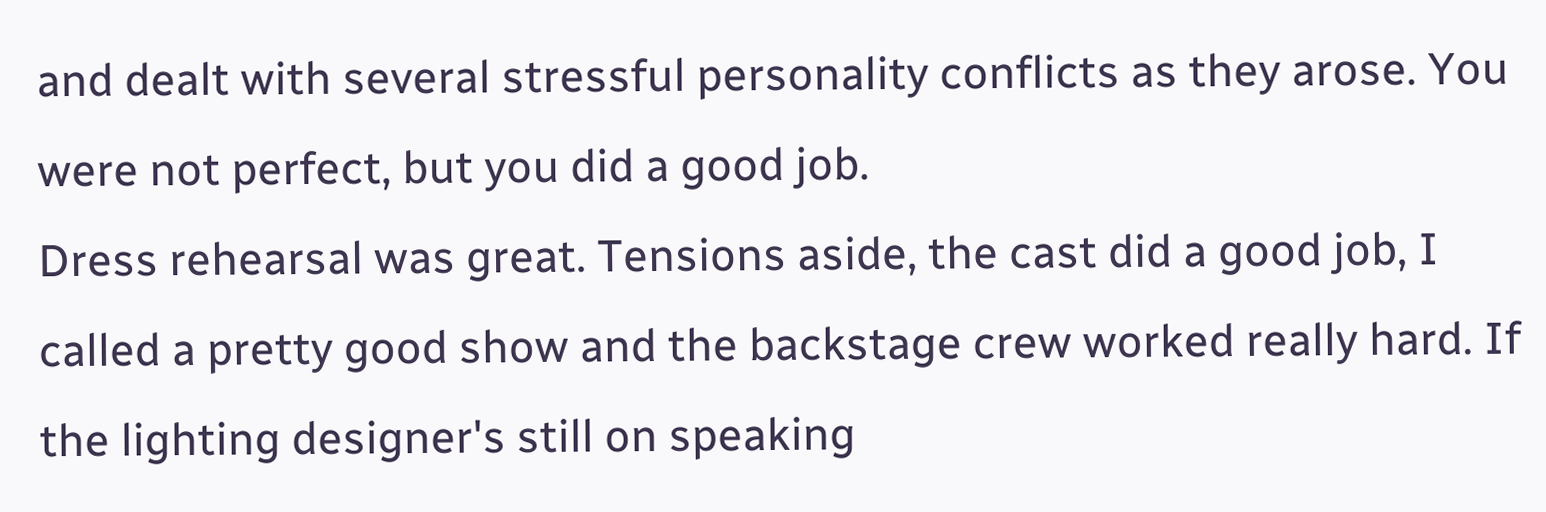and dealt with several stressful personality conflicts as they arose. You were not perfect, but you did a good job.
Dress rehearsal was great. Tensions aside, the cast did a good job, I called a pretty good show and the backstage crew worked really hard. If the lighting designer's still on speaking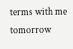terms with me tomorrow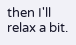then I'll relax a bit.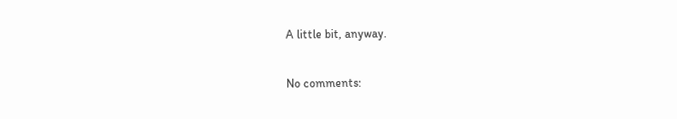A little bit, anyway.

No comments: